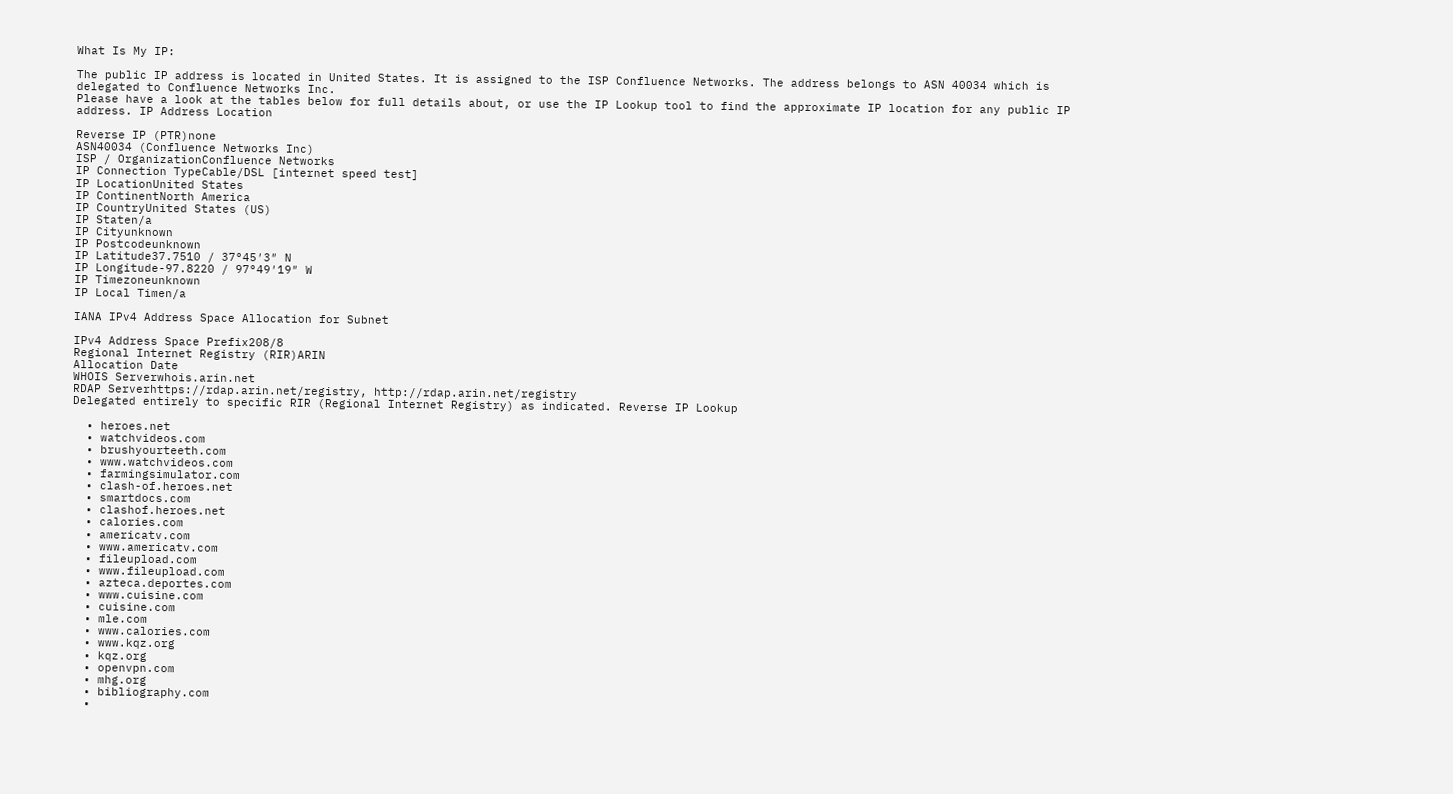What Is My IP:

The public IP address is located in United States. It is assigned to the ISP Confluence Networks. The address belongs to ASN 40034 which is delegated to Confluence Networks Inc.
Please have a look at the tables below for full details about, or use the IP Lookup tool to find the approximate IP location for any public IP address. IP Address Location

Reverse IP (PTR)none
ASN40034 (Confluence Networks Inc)
ISP / OrganizationConfluence Networks
IP Connection TypeCable/DSL [internet speed test]
IP LocationUnited States
IP ContinentNorth America
IP CountryUnited States (US)
IP Staten/a
IP Cityunknown
IP Postcodeunknown
IP Latitude37.7510 / 37°45′3″ N
IP Longitude-97.8220 / 97°49′19″ W
IP Timezoneunknown
IP Local Timen/a

IANA IPv4 Address Space Allocation for Subnet

IPv4 Address Space Prefix208/8
Regional Internet Registry (RIR)ARIN
Allocation Date
WHOIS Serverwhois.arin.net
RDAP Serverhttps://rdap.arin.net/registry, http://rdap.arin.net/registry
Delegated entirely to specific RIR (Regional Internet Registry) as indicated. Reverse IP Lookup

  • heroes.net
  • watchvideos.com
  • brushyourteeth.com
  • www.watchvideos.com
  • farmingsimulator.com
  • clash-of.heroes.net
  • smartdocs.com
  • clashof.heroes.net
  • calories.com
  • americatv.com
  • www.americatv.com
  • fileupload.com
  • www.fileupload.com
  • azteca.deportes.com
  • www.cuisine.com
  • cuisine.com
  • mle.com
  • www.calories.com
  • www.kqz.org
  • kqz.org
  • openvpn.com
  • mhg.org
  • bibliography.com
  •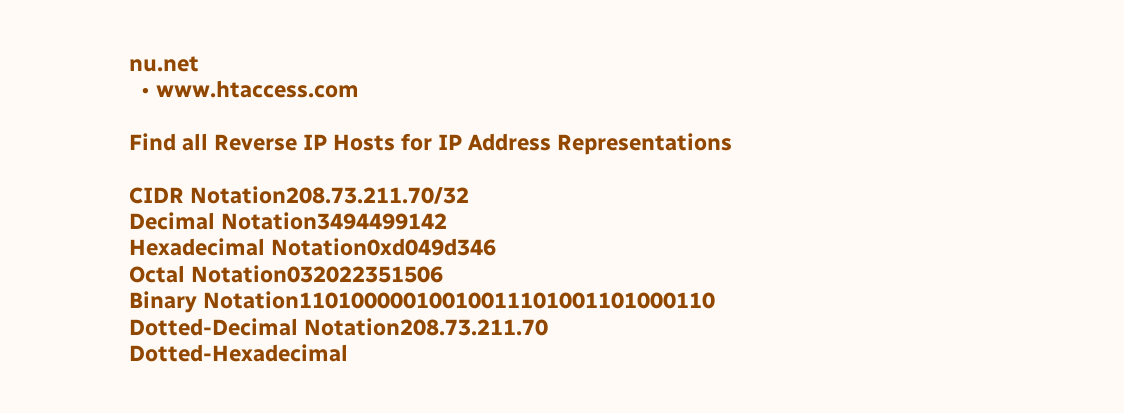nu.net
  • www.htaccess.com

Find all Reverse IP Hosts for IP Address Representations

CIDR Notation208.73.211.70/32
Decimal Notation3494499142
Hexadecimal Notation0xd049d346
Octal Notation032022351506
Binary Notation11010000010010011101001101000110
Dotted-Decimal Notation208.73.211.70
Dotted-Hexadecimal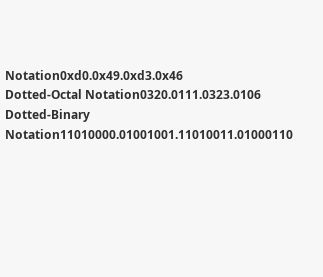Notation0xd0.0x49.0xd3.0x46
Dotted-Octal Notation0320.0111.0323.0106
Dotted-Binary Notation11010000.01001001.11010011.01000110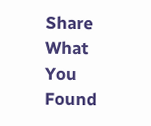Share What You Found